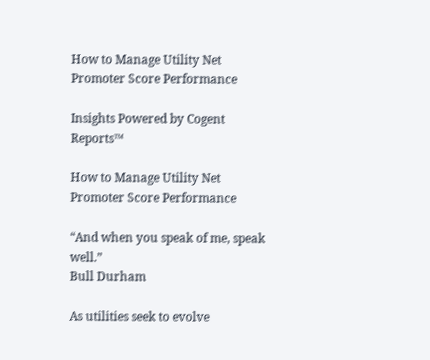How to Manage Utility Net Promoter Score Performance

Insights Powered by Cogent Reports™

How to Manage Utility Net Promoter Score Performance

“And when you speak of me, speak well.”
Bull Durham

As utilities seek to evolve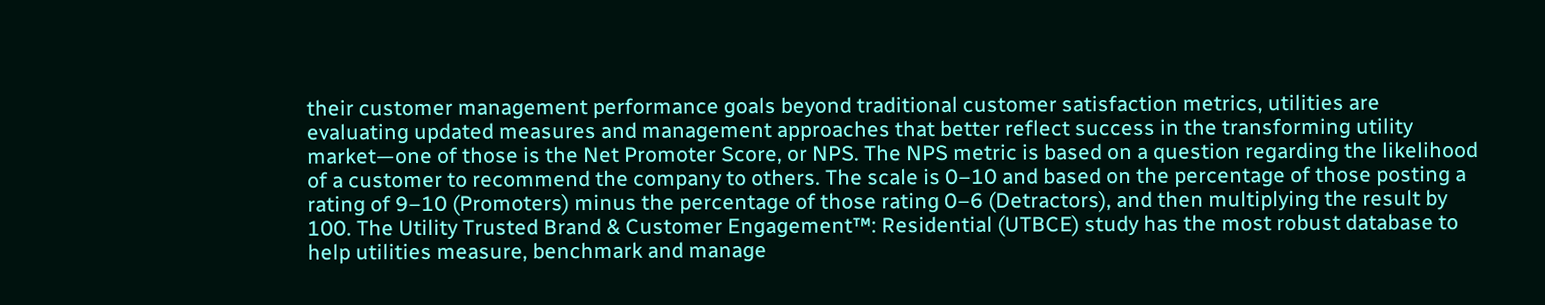their customer management performance goals beyond traditional customer satisfaction metrics, utilities are evaluating updated measures and management approaches that better reflect success in the transforming utility market—one of those is the Net Promoter Score, or NPS. The NPS metric is based on a question regarding the likelihood of a customer to recommend the company to others. The scale is 0–10 and based on the percentage of those posting a rating of 9–10 (Promoters) minus the percentage of those rating 0–6 (Detractors), and then multiplying the result by 100. The Utility Trusted Brand & Customer Engagement™: Residential (UTBCE) study has the most robust database to help utilities measure, benchmark and manage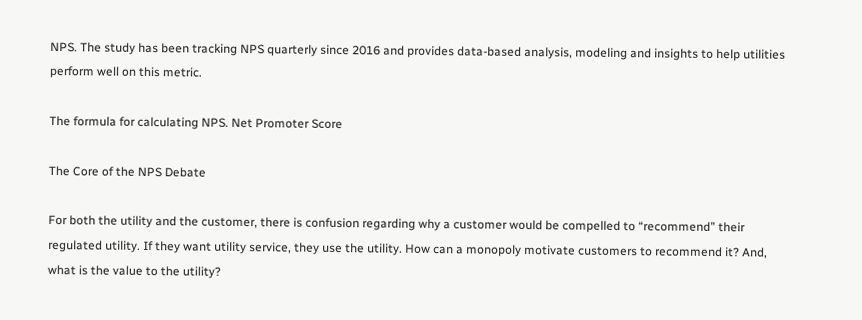NPS. The study has been tracking NPS quarterly since 2016 and provides data-based analysis, modeling and insights to help utilities perform well on this metric.

The formula for calculating NPS. Net Promoter Score

The Core of the NPS Debate

For both the utility and the customer, there is confusion regarding why a customer would be compelled to “recommend” their regulated utility. If they want utility service, they use the utility. How can a monopoly motivate customers to recommend it? And, what is the value to the utility?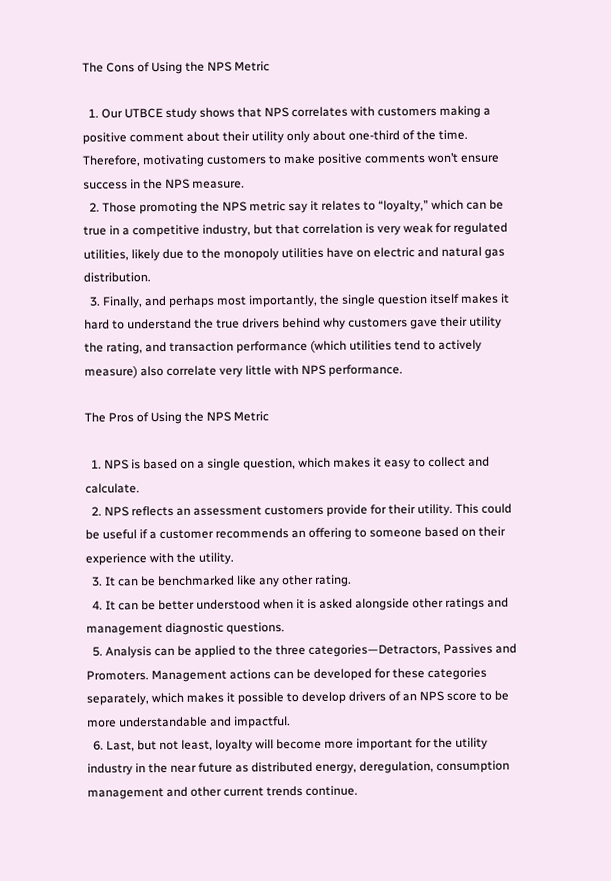The Cons of Using the NPS Metric

  1. Our UTBCE study shows that NPS correlates with customers making a positive comment about their utility only about one-third of the time. Therefore, motivating customers to make positive comments won’t ensure success in the NPS measure.
  2. Those promoting the NPS metric say it relates to “loyalty,” which can be true in a competitive industry, but that correlation is very weak for regulated utilities, likely due to the monopoly utilities have on electric and natural gas distribution.
  3. Finally, and perhaps most importantly, the single question itself makes it hard to understand the true drivers behind why customers gave their utility the rating, and transaction performance (which utilities tend to actively measure) also correlate very little with NPS performance.

The Pros of Using the NPS Metric

  1. NPS is based on a single question, which makes it easy to collect and calculate.
  2. NPS reflects an assessment customers provide for their utility. This could be useful if a customer recommends an offering to someone based on their experience with the utility.
  3. It can be benchmarked like any other rating.
  4. It can be better understood when it is asked alongside other ratings and management diagnostic questions.
  5. Analysis can be applied to the three categories—Detractors, Passives and Promoters. Management actions can be developed for these categories separately, which makes it possible to develop drivers of an NPS score to be more understandable and impactful.
  6. Last, but not least, loyalty will become more important for the utility industry in the near future as distributed energy, deregulation, consumption management and other current trends continue.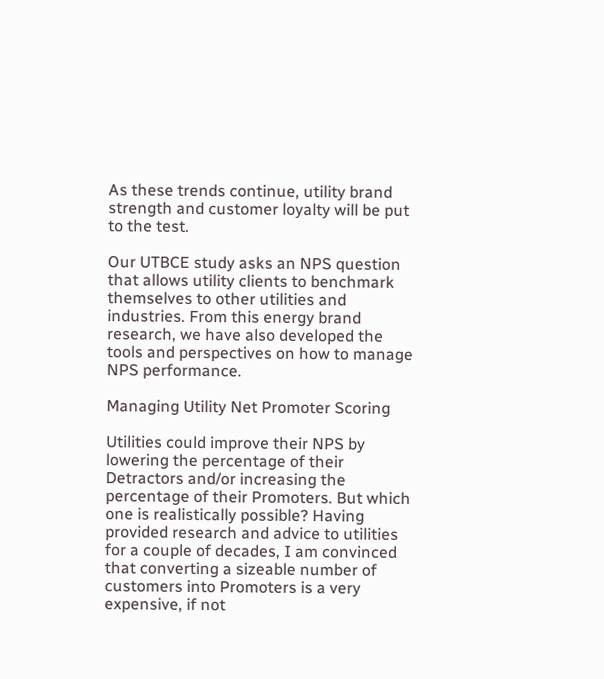As these trends continue, utility brand strength and customer loyalty will be put to the test.

Our UTBCE study asks an NPS question that allows utility clients to benchmark themselves to other utilities and industries. From this energy brand research, we have also developed the tools and perspectives on how to manage NPS performance.

Managing Utility Net Promoter Scoring

Utilities could improve their NPS by lowering the percentage of their Detractors and/or increasing the percentage of their Promoters. But which one is realistically possible? Having provided research and advice to utilities for a couple of decades, I am convinced that converting a sizeable number of customers into Promoters is a very expensive, if not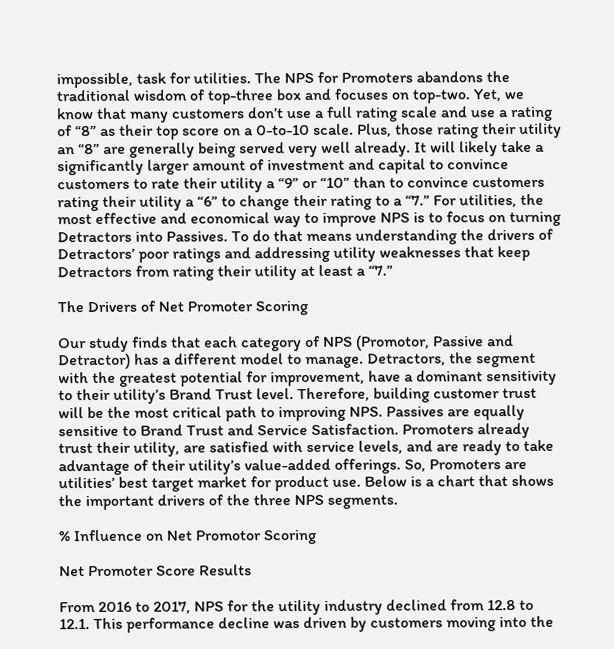impossible, task for utilities. The NPS for Promoters abandons the traditional wisdom of top-three box and focuses on top-two. Yet, we know that many customers don’t use a full rating scale and use a rating of “8” as their top score on a 0-to-10 scale. Plus, those rating their utility an “8” are generally being served very well already. It will likely take a significantly larger amount of investment and capital to convince customers to rate their utility a “9” or “10” than to convince customers rating their utility a “6” to change their rating to a “7.” For utilities, the most effective and economical way to improve NPS is to focus on turning Detractors into Passives. To do that means understanding the drivers of Detractors’ poor ratings and addressing utility weaknesses that keep Detractors from rating their utility at least a “7.”

The Drivers of Net Promoter Scoring

Our study finds that each category of NPS (Promotor, Passive and Detractor) has a different model to manage. Detractors, the segment with the greatest potential for improvement, have a dominant sensitivity to their utility’s Brand Trust level. Therefore, building customer trust will be the most critical path to improving NPS. Passives are equally sensitive to Brand Trust and Service Satisfaction. Promoters already trust their utility, are satisfied with service levels, and are ready to take advantage of their utility’s value-added offerings. So, Promoters are utilities’ best target market for product use. Below is a chart that shows the important drivers of the three NPS segments.

% Influence on Net Promotor Scoring

Net Promoter Score Results

From 2016 to 2017, NPS for the utility industry declined from 12.8 to 12.1. This performance decline was driven by customers moving into the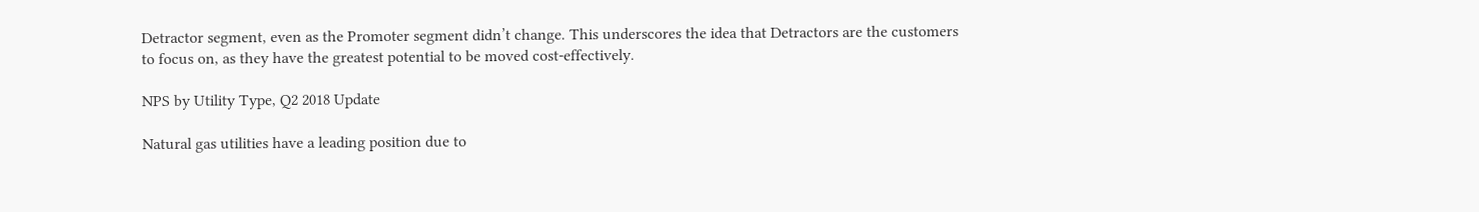Detractor segment, even as the Promoter segment didn’t change. This underscores the idea that Detractors are the customers to focus on, as they have the greatest potential to be moved cost-effectively.

NPS by Utility Type, Q2 2018 Update

Natural gas utilities have a leading position due to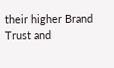their higher Brand Trust and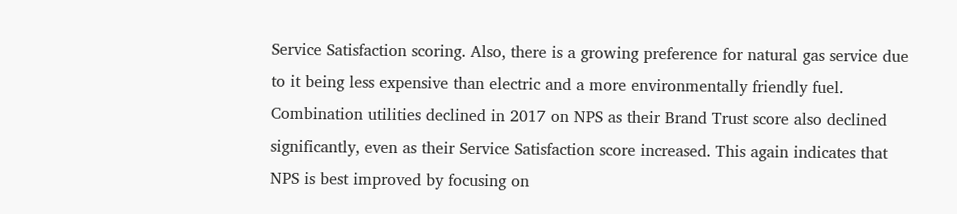Service Satisfaction scoring. Also, there is a growing preference for natural gas service due to it being less expensive than electric and a more environmentally friendly fuel. Combination utilities declined in 2017 on NPS as their Brand Trust score also declined significantly, even as their Service Satisfaction score increased. This again indicates that NPS is best improved by focusing on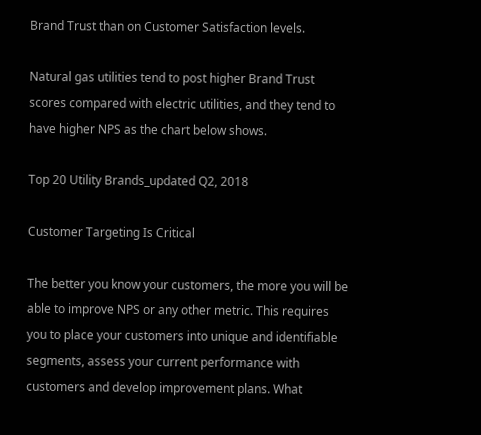Brand Trust than on Customer Satisfaction levels.

Natural gas utilities tend to post higher Brand Trust scores compared with electric utilities, and they tend to have higher NPS as the chart below shows.

Top 20 Utility Brands_updated Q2, 2018

Customer Targeting Is Critical

The better you know your customers, the more you will be able to improve NPS or any other metric. This requires you to place your customers into unique and identifiable segments, assess your current performance with customers and develop improvement plans. What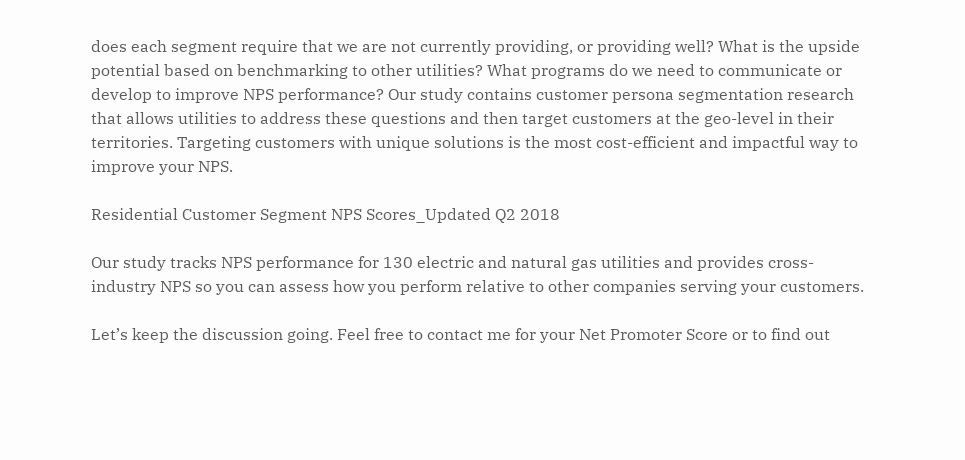does each segment require that we are not currently providing, or providing well? What is the upside potential based on benchmarking to other utilities? What programs do we need to communicate or develop to improve NPS performance? Our study contains customer persona segmentation research that allows utilities to address these questions and then target customers at the geo-level in their territories. Targeting customers with unique solutions is the most cost-efficient and impactful way to improve your NPS.

Residential Customer Segment NPS Scores_Updated Q2 2018

Our study tracks NPS performance for 130 electric and natural gas utilities and provides cross-industry NPS so you can assess how you perform relative to other companies serving your customers.

Let’s keep the discussion going. Feel free to contact me for your Net Promoter Score or to find out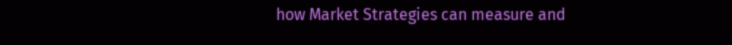how Market Strategies can measure and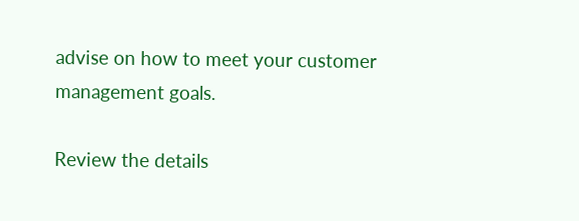advise on how to meet your customer management goals.

Review the details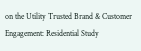on the Utility Trusted Brand & Customer Engagement: Residential Study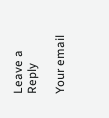Leave a Reply

Your email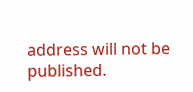address will not be published.